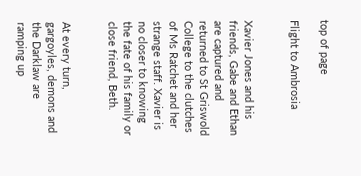top of page

Flight to Ambrosia


Xavier Jones and his friends, Gabe and Ethan are captured and returned to St Griswold College to the clutches of Ms Ratchet and her strange staff. Xavier is no closer to knowing the fate of his family or close friend, Beth.


At every turn, gargoyles, demons and the Darklaw are ramping up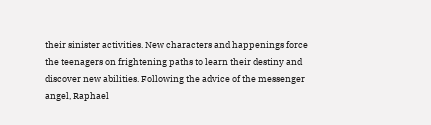their sinister activities. New characters and happenings force the teenagers on frightening paths to learn their destiny and discover new abilities. Following the advice of the messenger angel, Raphael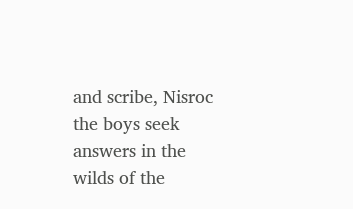and scribe, Nisroc the boys seek answers in the wilds of the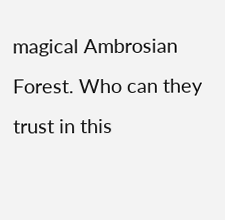magical Ambrosian Forest. Who can they trust in this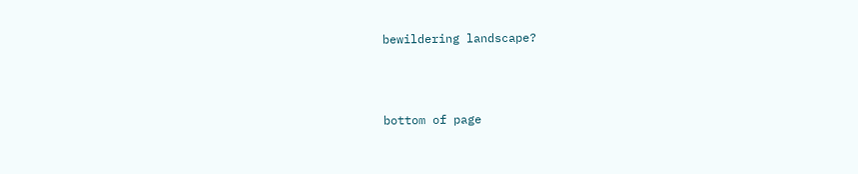bewildering landscape?



bottom of page